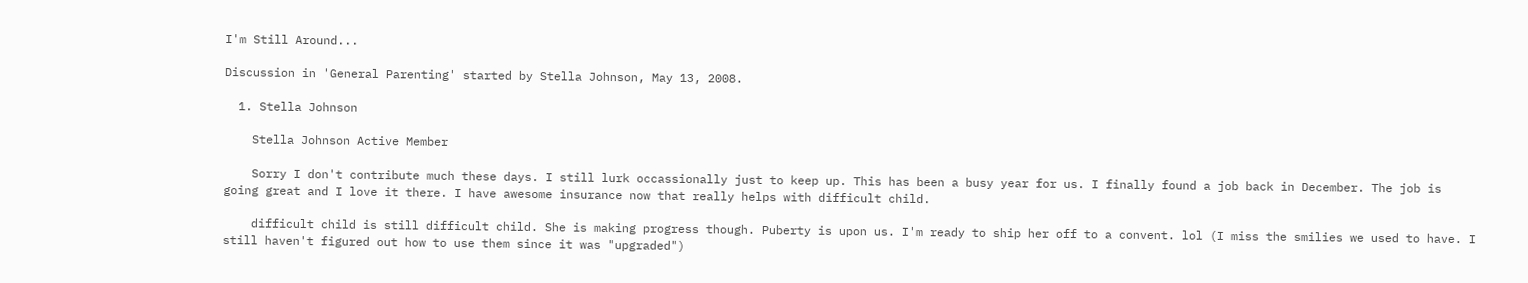I'm Still Around...

Discussion in 'General Parenting' started by Stella Johnson, May 13, 2008.

  1. Stella Johnson

    Stella Johnson Active Member

    Sorry I don't contribute much these days. I still lurk occassionally just to keep up. This has been a busy year for us. I finally found a job back in December. The job is going great and I love it there. I have awesome insurance now that really helps with difficult child.

    difficult child is still difficult child. She is making progress though. Puberty is upon us. I'm ready to ship her off to a convent. lol (I miss the smilies we used to have. I still haven't figured out how to use them since it was "upgraded")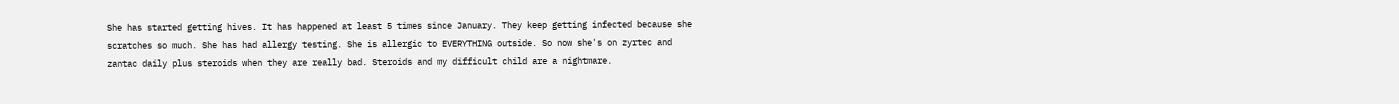She has started getting hives. It has happened at least 5 times since January. They keep getting infected because she scratches so much. She has had allergy testing. She is allergic to EVERYTHING outside. So now she's on zyrtec and zantac daily plus steroids when they are really bad. Steroids and my difficult child are a nightmare.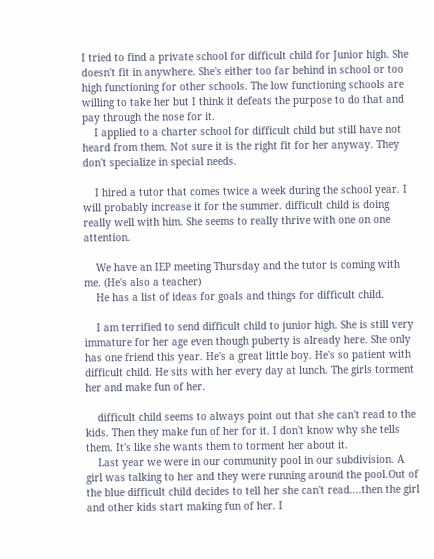I tried to find a private school for difficult child for Junior high. She doesn't fit in anywhere. She's either too far behind in school or too high functioning for other schools. The low functioning schools are willing to take her but I think it defeats the purpose to do that and pay through the nose for it.
    I applied to a charter school for difficult child but still have not heard from them. Not sure it is the right fit for her anyway. They don't specialize in special needs.

    I hired a tutor that comes twice a week during the school year. I will probably increase it for the summer. difficult child is doing really well with him. She seems to really thrive with one on one attention.

    We have an IEP meeting Thursday and the tutor is coming with me. (He's also a teacher)
    He has a list of ideas for goals and things for difficult child.

    I am terrified to send difficult child to junior high. She is still very immature for her age even though puberty is already here. She only has one friend this year. He's a great little boy. He's so patient with difficult child. He sits with her every day at lunch. The girls torment her and make fun of her.

    difficult child seems to always point out that she can't read to the kids. Then they make fun of her for it. I don't know why she tells them. It's like she wants them to torment her about it.
    Last year we were in our community pool in our subdivision. A girl was talking to her and they were running around the pool.Out of the blue difficult child decides to tell her she can't read....then the girl and other kids start making fun of her. I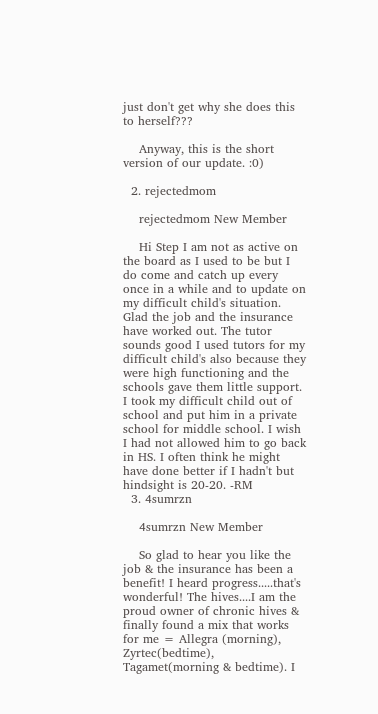just don't get why she does this to herself???

    Anyway, this is the short version of our update. :0)

  2. rejectedmom

    rejectedmom New Member

    Hi Step I am not as active on the board as I used to be but I do come and catch up every once in a while and to update on my difficult child's situation. Glad the job and the insurance have worked out. The tutor sounds good I used tutors for my difficult child's also because they were high functioning and the schools gave them little support. I took my difficult child out of school and put him in a private school for middle school. I wish I had not allowed him to go back in HS. I often think he might have done better if I hadn't but hindsight is 20-20. -RM
  3. 4sumrzn

    4sumrzn New Member

    So glad to hear you like the job & the insurance has been a benefit! I heard progress.....that's wonderful! The hives....I am the proud owner of chronic hives & finally found a mix that works for me = Allegra (morning), Zyrtec(bedtime), Tagamet(morning & bedtime). I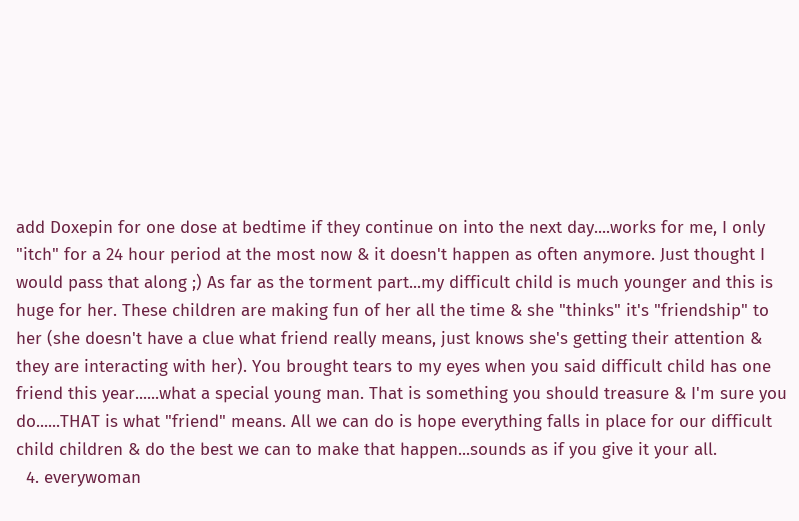add Doxepin for one dose at bedtime if they continue on into the next day....works for me, I only "itch" for a 24 hour period at the most now & it doesn't happen as often anymore. Just thought I would pass that along ;) As far as the torment part...my difficult child is much younger and this is huge for her. These children are making fun of her all the time & she "thinks" it's "friendship" to her (she doesn't have a clue what friend really means, just knows she's getting their attention & they are interacting with her). You brought tears to my eyes when you said difficult child has one friend this year......what a special young man. That is something you should treasure & I'm sure you do......THAT is what "friend" means. All we can do is hope everything falls in place for our difficult child children & do the best we can to make that happen...sounds as if you give it your all.
  4. everywoman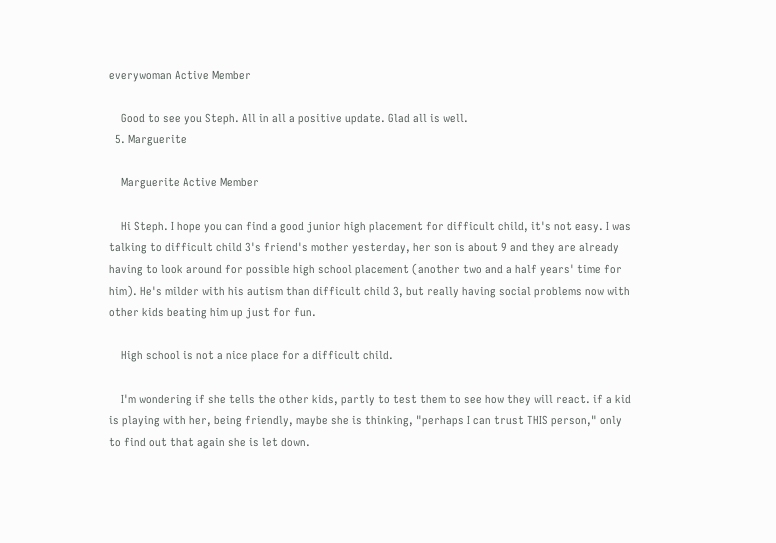everywoman Active Member

    Good to see you Steph. All in all a positive update. Glad all is well.
  5. Marguerite

    Marguerite Active Member

    Hi Steph. I hope you can find a good junior high placement for difficult child, it's not easy. I was talking to difficult child 3's friend's mother yesterday, her son is about 9 and they are already having to look around for possible high school placement (another two and a half years' time for him). He's milder with his autism than difficult child 3, but really having social problems now with other kids beating him up just for fun.

    High school is not a nice place for a difficult child.

    I'm wondering if she tells the other kids, partly to test them to see how they will react. if a kid is playing with her, being friendly, maybe she is thinking, "perhaps I can trust THIS person," only to find out that again she is let down.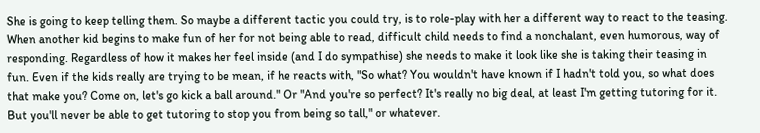She is going to keep telling them. So maybe a different tactic you could try, is to role-play with her a different way to react to the teasing. When another kid begins to make fun of her for not being able to read, difficult child needs to find a nonchalant, even humorous, way of responding. Regardless of how it makes her feel inside (and I do sympathise) she needs to make it look like she is taking their teasing in fun. Even if the kids really are trying to be mean, if he reacts with, "So what? You wouldn't have known if I hadn't told you, so what does that make you? Come on, let's go kick a ball around." Or "And you're so perfect? It's really no big deal, at least I'm getting tutoring for it. But you'll never be able to get tutoring to stop you from being so tall," or whatever.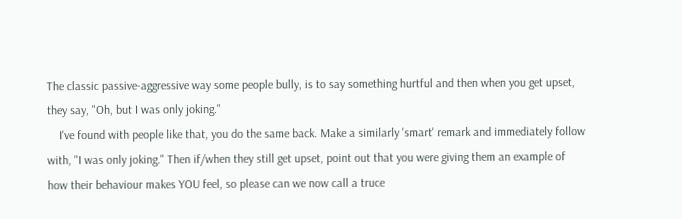The classic passive-aggressive way some people bully, is to say something hurtful and then when you get upset, they say, "Oh, but I was only joking."
    I've found with people like that, you do the same back. Make a similarly 'smart' remark and immediately follow with, "I was only joking." Then if/when they still get upset, point out that you were giving them an example of how their behaviour makes YOU feel, so please can we now call a truce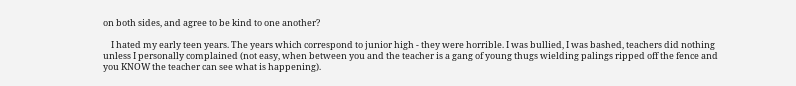on both sides, and agree to be kind to one another?

    I hated my early teen years. The years which correspond to junior high - they were horrible. I was bullied, I was bashed, teachers did nothing unless I personally complained (not easy, when between you and the teacher is a gang of young thugs wielding palings ripped off the fence and you KNOW the teacher can see what is happening).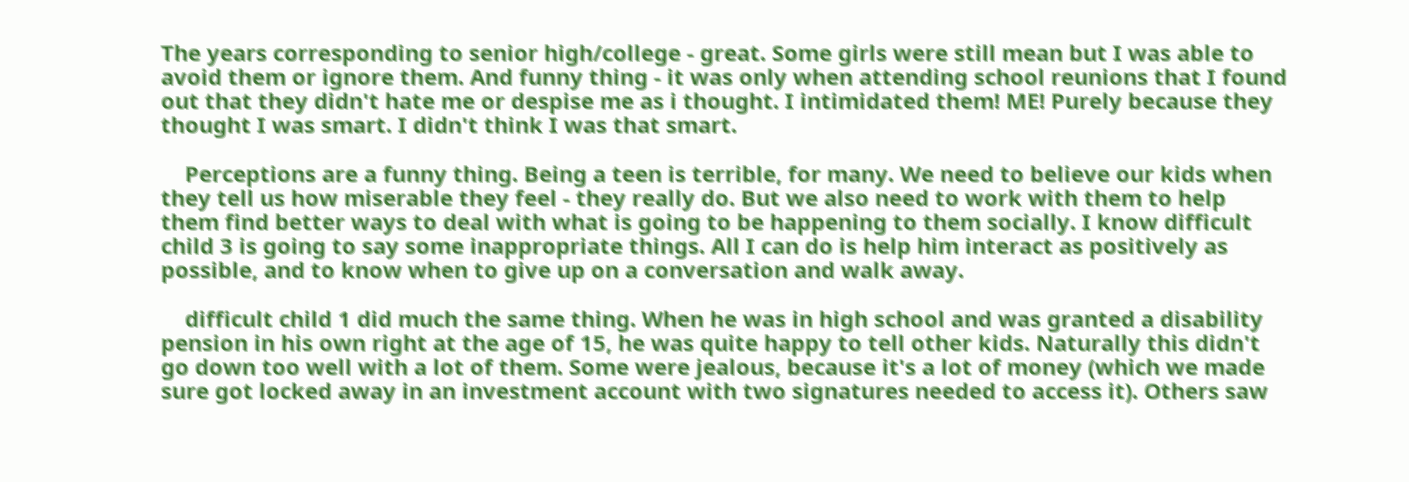The years corresponding to senior high/college - great. Some girls were still mean but I was able to avoid them or ignore them. And funny thing - it was only when attending school reunions that I found out that they didn't hate me or despise me as i thought. I intimidated them! ME! Purely because they thought I was smart. I didn't think I was that smart.

    Perceptions are a funny thing. Being a teen is terrible, for many. We need to believe our kids when they tell us how miserable they feel - they really do. But we also need to work with them to help them find better ways to deal with what is going to be happening to them socially. I know difficult child 3 is going to say some inappropriate things. All I can do is help him interact as positively as possible, and to know when to give up on a conversation and walk away.

    difficult child 1 did much the same thing. When he was in high school and was granted a disability pension in his own right at the age of 15, he was quite happy to tell other kids. Naturally this didn't go down too well with a lot of them. Some were jealous, because it's a lot of money (which we made sure got locked away in an investment account with two signatures needed to access it). Others saw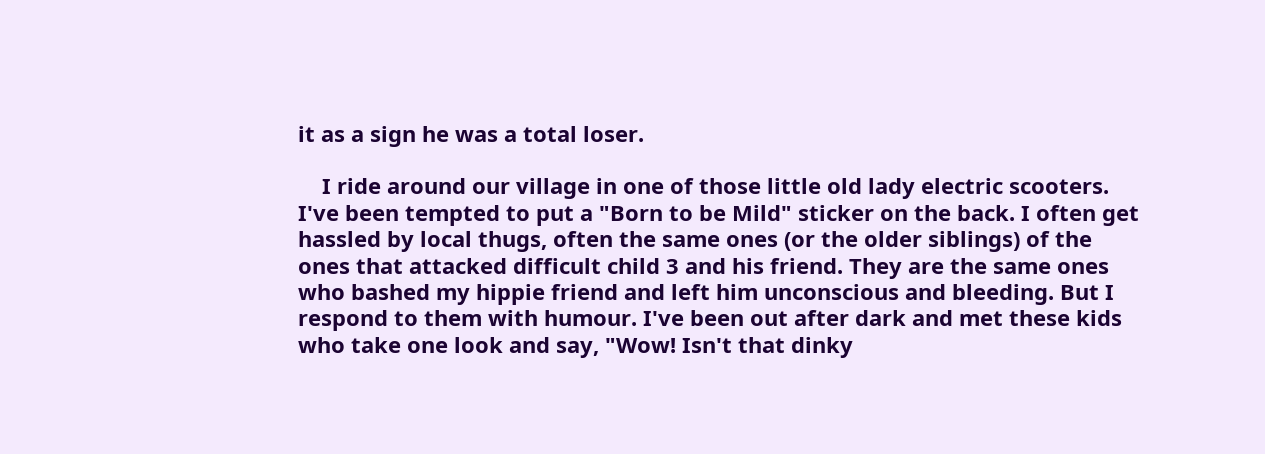it as a sign he was a total loser.

    I ride around our village in one of those little old lady electric scooters. I've been tempted to put a "Born to be Mild" sticker on the back. I often get hassled by local thugs, often the same ones (or the older siblings) of the ones that attacked difficult child 3 and his friend. They are the same ones who bashed my hippie friend and left him unconscious and bleeding. But I respond to them with humour. I've been out after dark and met these kids who take one look and say, "Wow! Isn't that dinky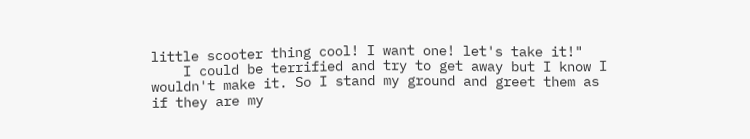little scooter thing cool! I want one! let's take it!"
    I could be terrified and try to get away but I know I wouldn't make it. So I stand my ground and greet them as if they are my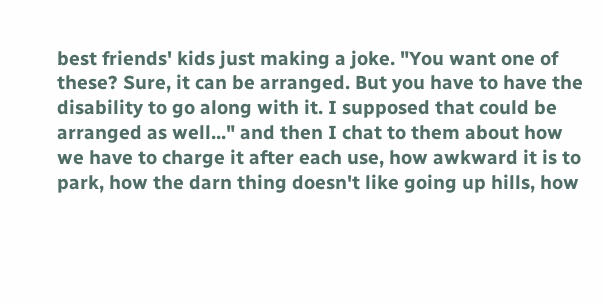best friends' kids just making a joke. "You want one of these? Sure, it can be arranged. But you have to have the disability to go along with it. I supposed that could be arranged as well..." and then I chat to them about how we have to charge it after each use, how awkward it is to park, how the darn thing doesn't like going up hills, how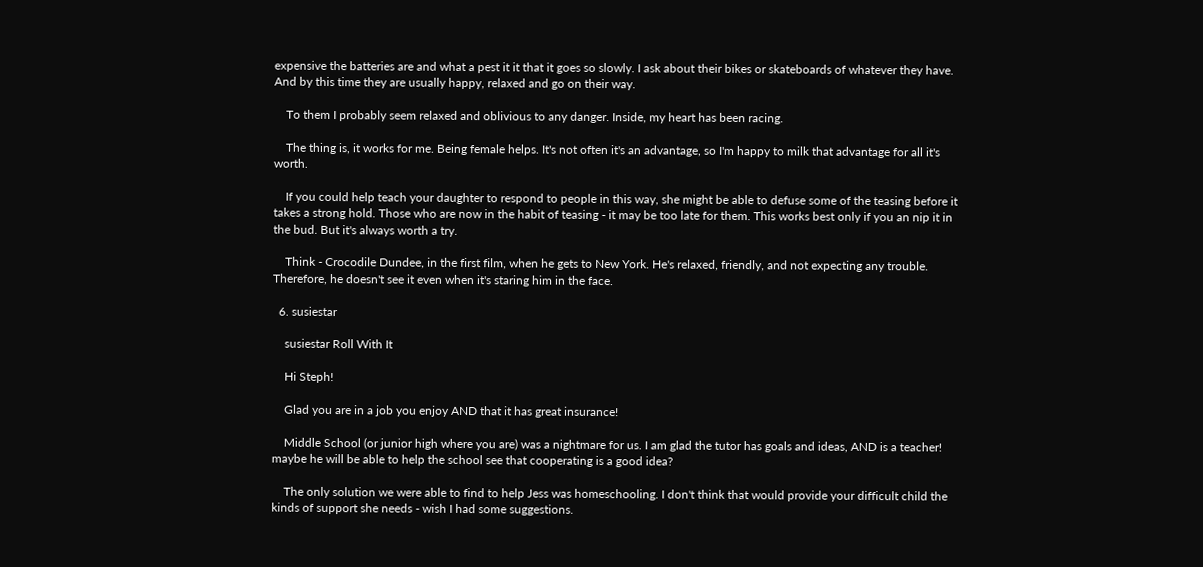expensive the batteries are and what a pest it it that it goes so slowly. I ask about their bikes or skateboards of whatever they have. And by this time they are usually happy, relaxed and go on their way.

    To them I probably seem relaxed and oblivious to any danger. Inside, my heart has been racing.

    The thing is, it works for me. Being female helps. It's not often it's an advantage, so I'm happy to milk that advantage for all it's worth.

    If you could help teach your daughter to respond to people in this way, she might be able to defuse some of the teasing before it takes a strong hold. Those who are now in the habit of teasing - it may be too late for them. This works best only if you an nip it in the bud. But it's always worth a try.

    Think - Crocodile Dundee, in the first film, when he gets to New York. He's relaxed, friendly, and not expecting any trouble. Therefore, he doesn't see it even when it's staring him in the face.

  6. susiestar

    susiestar Roll With It

    Hi Steph!

    Glad you are in a job you enjoy AND that it has great insurance!

    Middle School (or junior high where you are) was a nightmare for us. I am glad the tutor has goals and ideas, AND is a teacher! maybe he will be able to help the school see that cooperating is a good idea?

    The only solution we were able to find to help Jess was homeschooling. I don't think that would provide your difficult child the kinds of support she needs - wish I had some suggestions.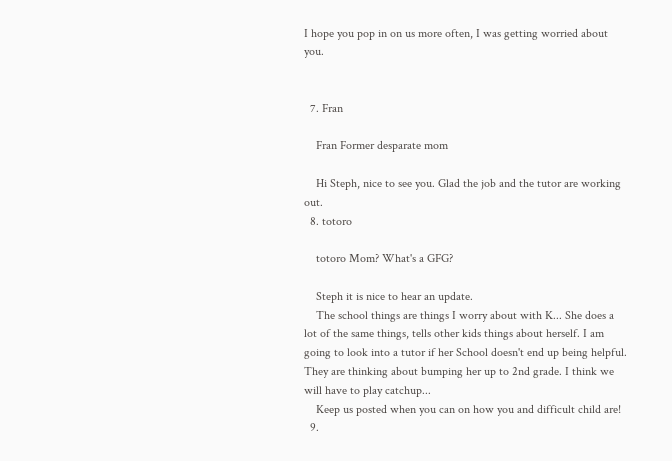I hope you pop in on us more often, I was getting worried about you.


  7. Fran

    Fran Former desparate mom

    Hi Steph, nice to see you. Glad the job and the tutor are working out.
  8. totoro

    totoro Mom? What's a GFG?

    Steph it is nice to hear an update.
    The school things are things I worry about with K... She does a lot of the same things, tells other kids things about herself. I am going to look into a tutor if her School doesn't end up being helpful. They are thinking about bumping her up to 2nd grade. I think we will have to play catchup...
    Keep us posted when you can on how you and difficult child are!
  9.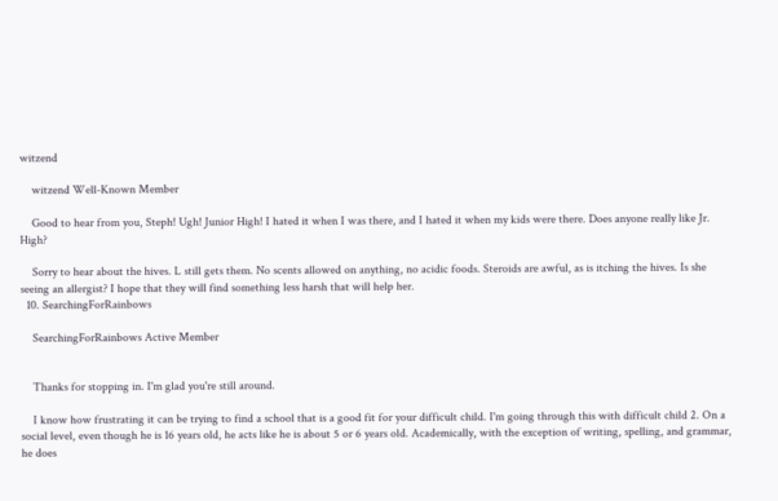witzend

    witzend Well-Known Member

    Good to hear from you, Steph! Ugh! Junior High! I hated it when I was there, and I hated it when my kids were there. Does anyone really like Jr. High?

    Sorry to hear about the hives. L still gets them. No scents allowed on anything, no acidic foods. Steroids are awful, as is itching the hives. Is she seeing an allergist? I hope that they will find something less harsh that will help her.
  10. SearchingForRainbows

    SearchingForRainbows Active Member


    Thanks for stopping in. I'm glad you're still around.

    I know how frustrating it can be trying to find a school that is a good fit for your difficult child. I'm going through this with difficult child 2. On a social level, even though he is 16 years old, he acts like he is about 5 or 6 years old. Academically, with the exception of writing, spelling, and grammar, he does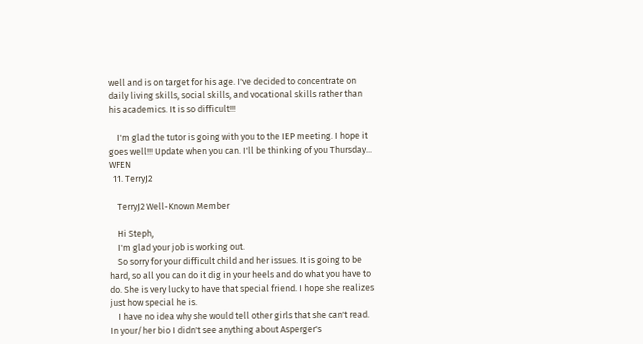well and is on target for his age. I've decided to concentrate on daily living skills, social skills, and vocational skills rather than his academics. It is so difficult!!!

    I'm glad the tutor is going with you to the IEP meeting. I hope it goes well!!! Update when you can. I'll be thinking of you Thursday... WFEN
  11. TerryJ2

    TerryJ2 Well-Known Member

    Hi Steph,
    I'm glad your job is working out.
    So sorry for your difficult child and her issues. It is going to be hard, so all you can do it dig in your heels and do what you have to do. She is very lucky to have that special friend. I hope she realizes just how special he is.
    I have no idea why she would tell other girls that she can't read. In your/her bio I didn't see anything about Asperger's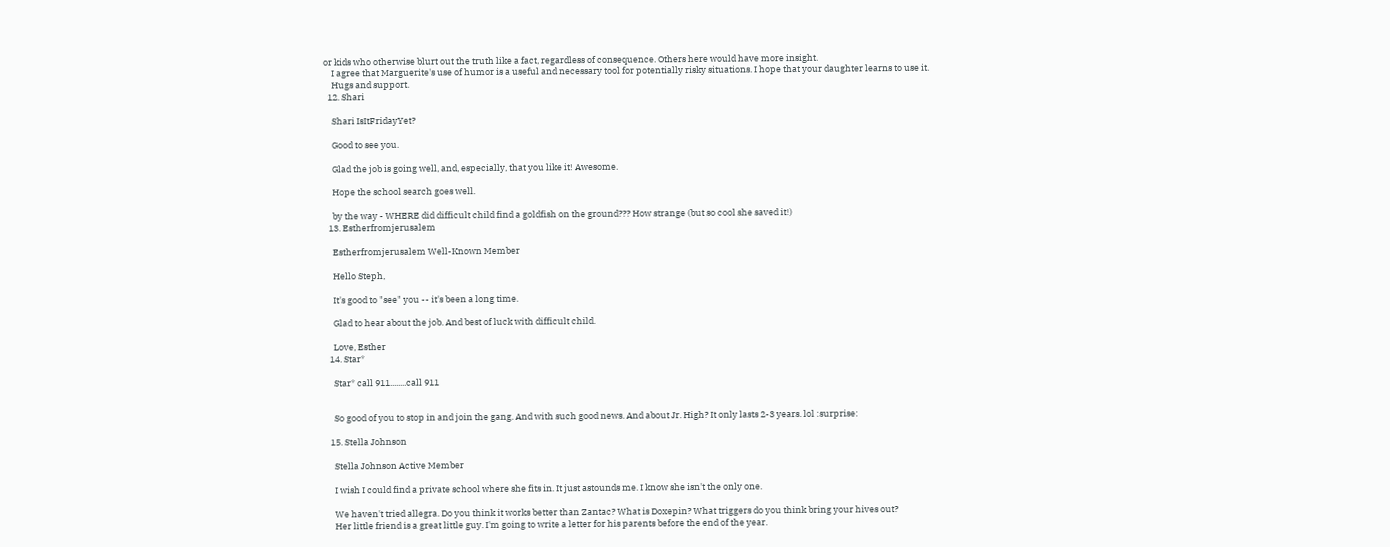or kids who otherwise blurt out the truth like a fact, regardless of consequence. Others here would have more insight.
    I agree that Marguerite's use of humor is a useful and necessary tool for potentially risky situations. I hope that your daughter learns to use it.
    Hugs and support.
  12. Shari

    Shari IsItFridayYet?

    Good to see you.

    Glad the job is going well, and, especially, that you like it! Awesome.

    Hope the school search goes well.

    by the way - WHERE did difficult child find a goldfish on the ground??? How strange (but so cool she saved it!)
  13. Estherfromjerusalem

    Estherfromjerusalem Well-Known Member

    Hello Steph,

    It's good to "see" you -- it's been a long time.

    Glad to hear about the job. And best of luck with difficult child.

    Love, Esther
  14. Star*

    Star* call 911........call 911


    So good of you to stop in and join the gang. And with such good news. And about Jr. High? It only lasts 2-3 years. lol :surprise:

  15. Stella Johnson

    Stella Johnson Active Member

    I wish I could find a private school where she fits in. It just astounds me. I know she isn't the only one.

    We haven't tried allegra. Do you think it works better than Zantac? What is Doxepin? What triggers do you think bring your hives out?
    Her little friend is a great little guy. I'm going to write a letter for his parents before the end of the year.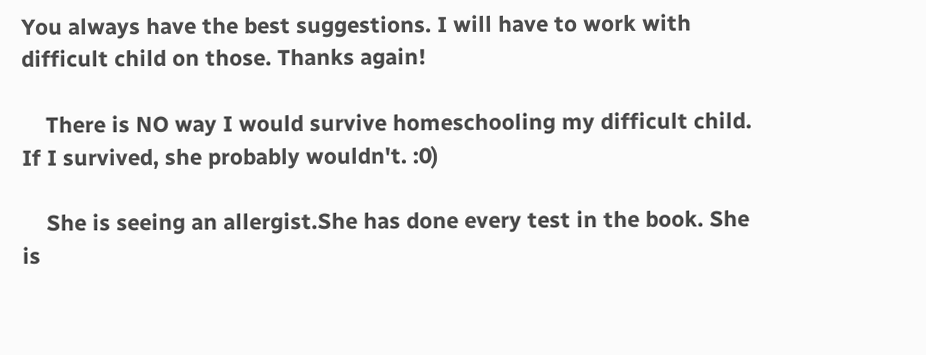You always have the best suggestions. I will have to work with difficult child on those. Thanks again!

    There is NO way I would survive homeschooling my difficult child. If I survived, she probably wouldn't. :0)

    She is seeing an allergist.She has done every test in the book. She is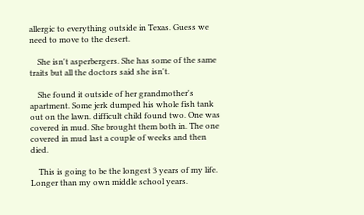allergic to everything outside in Texas. Guess we need to move to the desert.

    She isn't asperbergers. She has some of the same traits but all the doctors said she isn't.

    She found it outside of her grandmother's apartment. Some jerk dumped his whole fish tank out on the lawn. difficult child found two. One was covered in mud. She brought them both in. The one covered in mud last a couple of weeks and then died.

    This is going to be the longest 3 years of my life. Longer than my own middle school years.